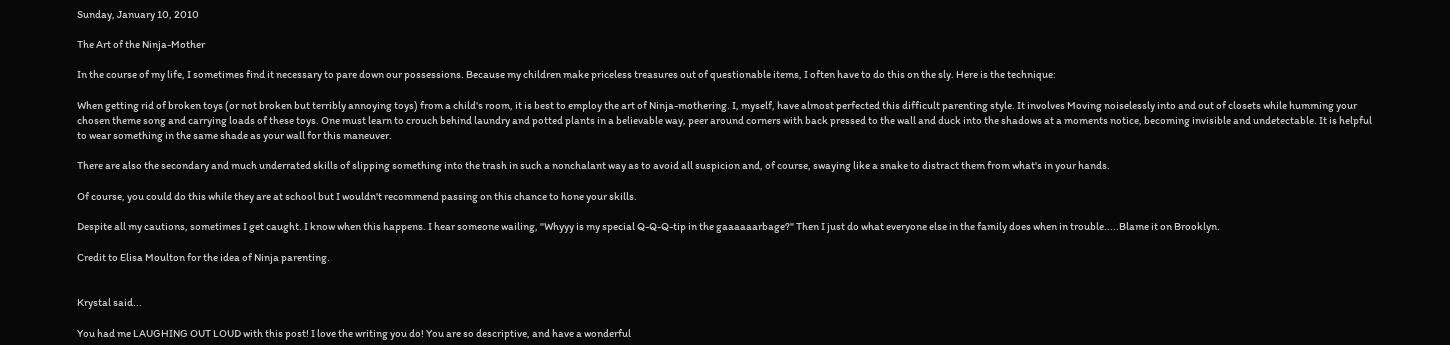Sunday, January 10, 2010

The Art of the Ninja-Mother

In the course of my life, I sometimes find it necessary to pare down our possessions. Because my children make priceless treasures out of questionable items, I often have to do this on the sly. Here is the technique:

When getting rid of broken toys (or not broken but terribly annoying toys) from a child's room, it is best to employ the art of Ninja-mothering. I, myself, have almost perfected this difficult parenting style. It involves Moving noiselessly into and out of closets while humming your chosen theme song and carrying loads of these toys. One must learn to crouch behind laundry and potted plants in a believable way, peer around corners with back pressed to the wall and duck into the shadows at a moments notice, becoming invisible and undetectable. It is helpful to wear something in the same shade as your wall for this maneuver.

There are also the secondary and much underrated skills of slipping something into the trash in such a nonchalant way as to avoid all suspicion and, of course, swaying like a snake to distract them from what's in your hands.

Of course, you could do this while they are at school but I wouldn't recommend passing on this chance to hone your skills.

Despite all my cautions, sometimes I get caught. I know when this happens. I hear someone wailing, "Whyyy is my special Q-Q-Q-tip in the gaaaaaarbage?" Then I just do what everyone else in the family does when in trouble.....Blame it on Brooklyn.

Credit to Elisa Moulton for the idea of Ninja parenting.


Krystal said...

You had me LAUGHING OUT LOUD with this post! I love the writing you do! You are so descriptive, and have a wonderful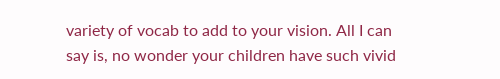variety of vocab to add to your vision. All I can say is, no wonder your children have such vivid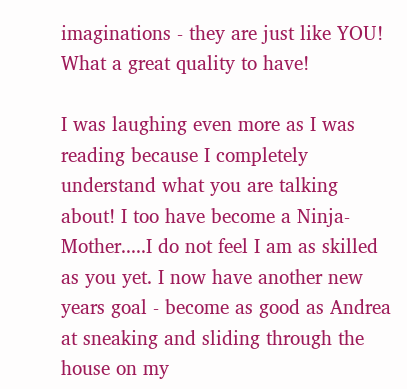imaginations - they are just like YOU! What a great quality to have!

I was laughing even more as I was reading because I completely understand what you are talking about! I too have become a Ninja-Mother.....I do not feel I am as skilled as you yet. I now have another new years goal - become as good as Andrea at sneaking and sliding through the house on my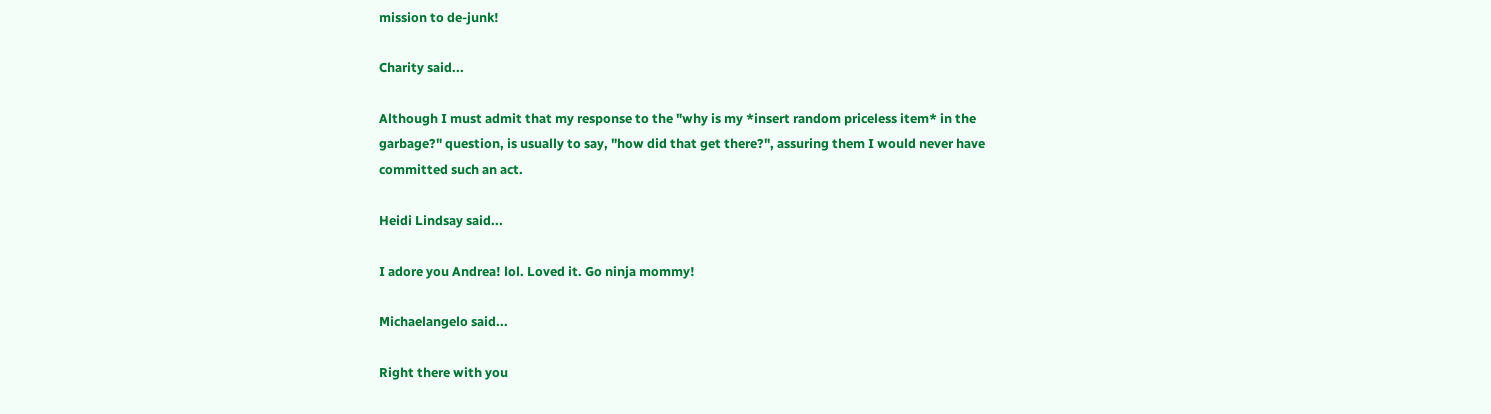mission to de-junk!

Charity said...

Although I must admit that my response to the "why is my *insert random priceless item* in the garbage?" question, is usually to say, "how did that get there?", assuring them I would never have committed such an act.

Heidi Lindsay said...

I adore you Andrea! lol. Loved it. Go ninja mommy!

Michaelangelo said...

Right there with you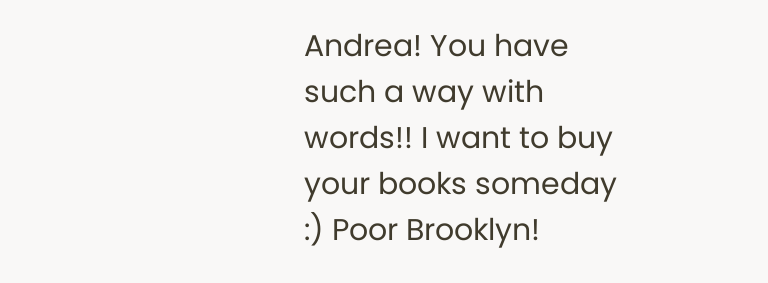Andrea! You have such a way with words!! I want to buy your books someday :) Poor Brooklyn!